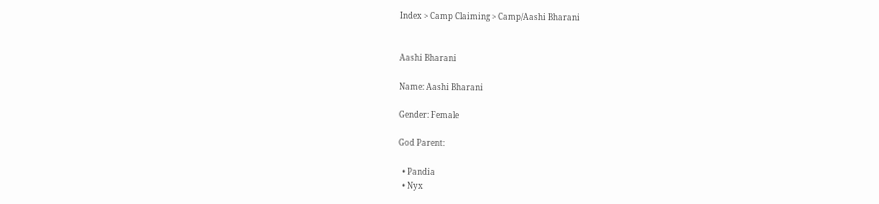Index > Camp Claiming > Camp/Aashi Bharani


Aashi Bharani

Name: Aashi Bharani

Gender: Female

God Parent:

  • Pandia
  • Nyx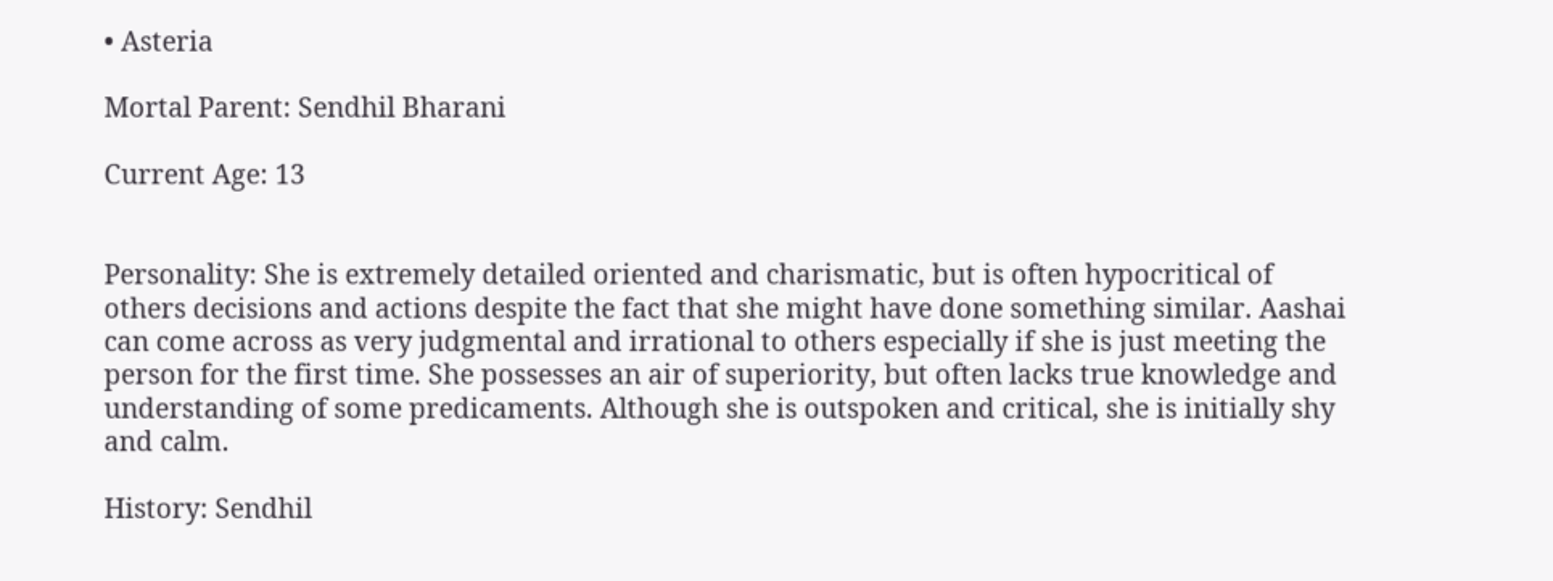• Asteria

Mortal Parent: Sendhil Bharani

Current Age: 13


Personality: She is extremely detailed oriented and charismatic, but is often hypocritical of others decisions and actions despite the fact that she might have done something similar. Aashai can come across as very judgmental and irrational to others especially if she is just meeting the person for the first time. She possesses an air of superiority, but often lacks true knowledge and understanding of some predicaments. Although she is outspoken and critical, she is initially shy and calm.

History: Sendhil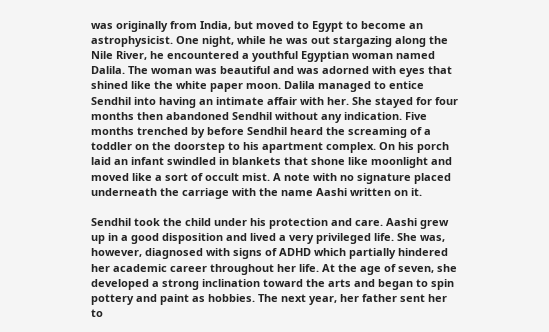was originally from India, but moved to Egypt to become an astrophysicist. One night, while he was out stargazing along the Nile River, he encountered a youthful Egyptian woman named Dalila. The woman was beautiful and was adorned with eyes that shined like the white paper moon. Dalila managed to entice Sendhil into having an intimate affair with her. She stayed for four months then abandoned Sendhil without any indication. Five months trenched by before Sendhil heard the screaming of a toddler on the doorstep to his apartment complex. On his porch laid an infant swindled in blankets that shone like moonlight and moved like a sort of occult mist. A note with no signature placed underneath the carriage with the name Aashi written on it.

Sendhil took the child under his protection and care. Aashi grew up in a good disposition and lived a very privileged life. She was, however, diagnosed with signs of ADHD which partially hindered her academic career throughout her life. At the age of seven, she developed a strong inclination toward the arts and began to spin pottery and paint as hobbies. The next year, her father sent her to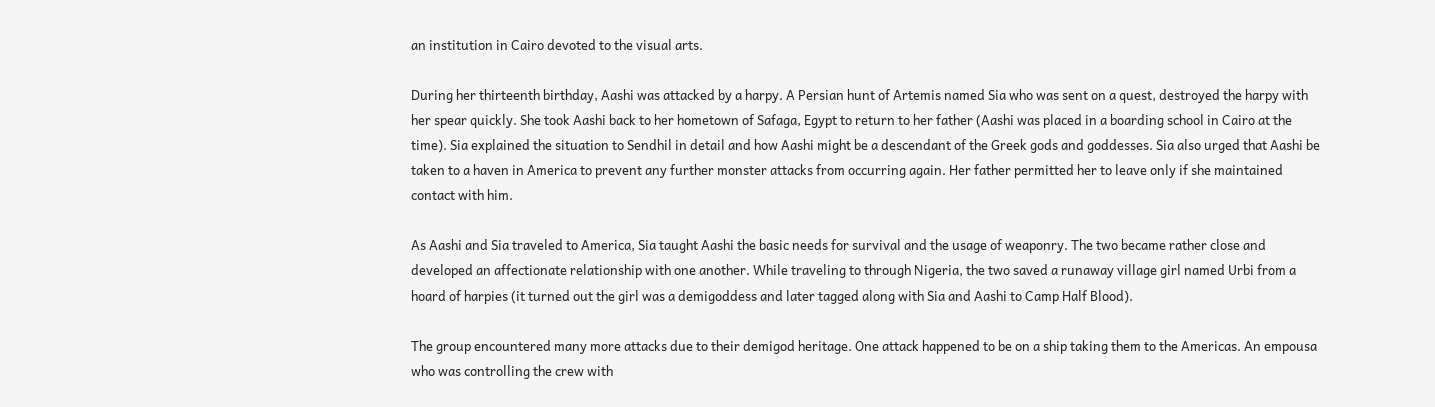an institution in Cairo devoted to the visual arts.

During her thirteenth birthday, Aashi was attacked by a harpy. A Persian hunt of Artemis named Sia who was sent on a quest, destroyed the harpy with her spear quickly. She took Aashi back to her hometown of Safaga, Egypt to return to her father (Aashi was placed in a boarding school in Cairo at the time). Sia explained the situation to Sendhil in detail and how Aashi might be a descendant of the Greek gods and goddesses. Sia also urged that Aashi be taken to a haven in America to prevent any further monster attacks from occurring again. Her father permitted her to leave only if she maintained contact with him.

As Aashi and Sia traveled to America, Sia taught Aashi the basic needs for survival and the usage of weaponry. The two became rather close and developed an affectionate relationship with one another. While traveling to through Nigeria, the two saved a runaway village girl named Urbi from a hoard of harpies (it turned out the girl was a demigoddess and later tagged along with Sia and Aashi to Camp Half Blood).

The group encountered many more attacks due to their demigod heritage. One attack happened to be on a ship taking them to the Americas. An empousa who was controlling the crew with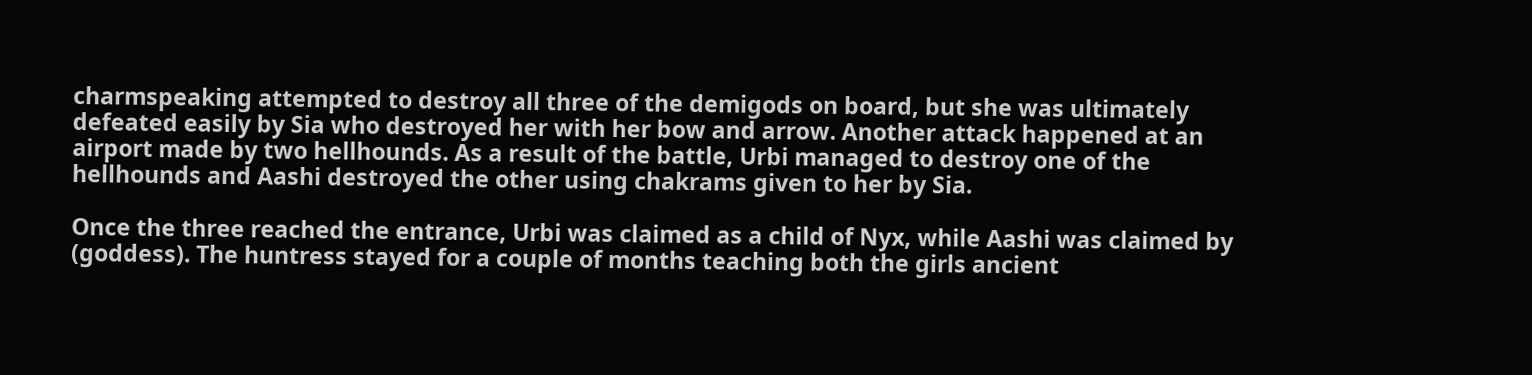charmspeaking attempted to destroy all three of the demigods on board, but she was ultimately defeated easily by Sia who destroyed her with her bow and arrow. Another attack happened at an airport made by two hellhounds. As a result of the battle, Urbi managed to destroy one of the hellhounds and Aashi destroyed the other using chakrams given to her by Sia.

Once the three reached the entrance, Urbi was claimed as a child of Nyx, while Aashi was claimed by (goddess). The huntress stayed for a couple of months teaching both the girls ancient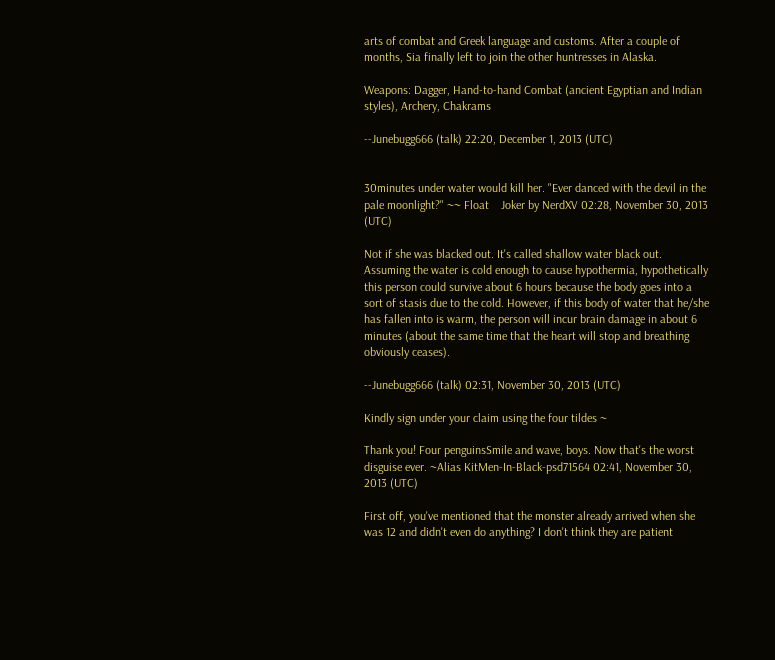arts of combat and Greek language and customs. After a couple of months, Sia finally left to join the other huntresses in Alaska.

Weapons: Dagger, Hand-to-hand Combat (ancient Egyptian and Indian styles), Archery, Chakrams

--Junebugg666 (talk) 22:20, December 1, 2013 (UTC)


30minutes under water would kill her. "Ever danced with the devil in the pale moonlight?" ~~ Float    Joker by NerdXV 02:28, November 30, 2013 (UTC)

Not if she was blacked out. It's called shallow water black out. Assuming the water is cold enough to cause hypothermia, hypothetically this person could survive about 6 hours because the body goes into a sort of stasis due to the cold. However, if this body of water that he/she has fallen into is warm, the person will incur brain damage in about 6 minutes (about the same time that the heart will stop and breathing obviously ceases).

--Junebugg666 (talk) 02:31, November 30, 2013 (UTC)

Kindly sign under your claim using the four tildes ~

Thank you! Four penguinsSmile and wave, boys. Now that's the worst disguise ever. ~Alias KitMen-In-Black-psd71564 02:41, November 30, 2013 (UTC)

First off, you've mentioned that the monster already arrived when she was 12 and didn't even do anything? I don't think they are patient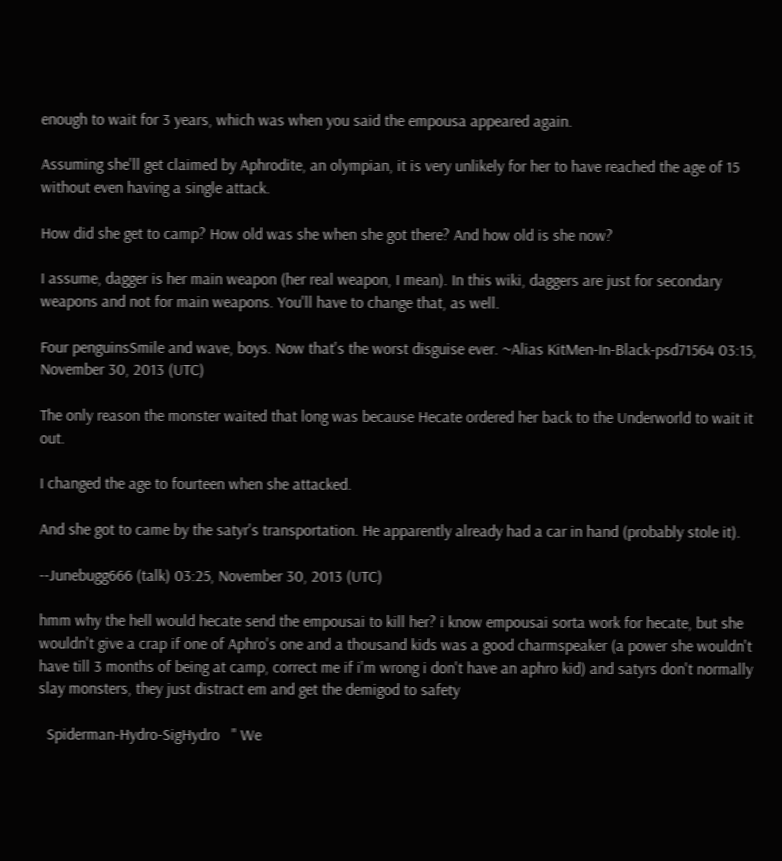enough to wait for 3 years, which was when you said the empousa appeared again.

Assuming she'll get claimed by Aphrodite, an olympian, it is very unlikely for her to have reached the age of 15 without even having a single attack.

How did she get to camp? How old was she when she got there? And how old is she now?

I assume, dagger is her main weapon (her real weapon, I mean). In this wiki, daggers are just for secondary weapons and not for main weapons. You'll have to change that, as well.

Four penguinsSmile and wave, boys. Now that's the worst disguise ever. ~Alias KitMen-In-Black-psd71564 03:15, November 30, 2013 (UTC)

The only reason the monster waited that long was because Hecate ordered her back to the Underworld to wait it out.

I changed the age to fourteen when she attacked.

And she got to came by the satyr's transportation. He apparently already had a car in hand (probably stole it).

--Junebugg666 (talk) 03:25, November 30, 2013 (UTC)

hmm why the hell would hecate send the empousai to kill her? i know empousai sorta work for hecate, but she wouldn't give a crap if one of Aphro's one and a thousand kids was a good charmspeaker (a power she wouldn't have till 3 months of being at camp, correct me if i'm wrong i don't have an aphro kid) and satyrs don't normally slay monsters, they just distract em and get the demigod to safety

  Spiderman-Hydro-SigHydro   " We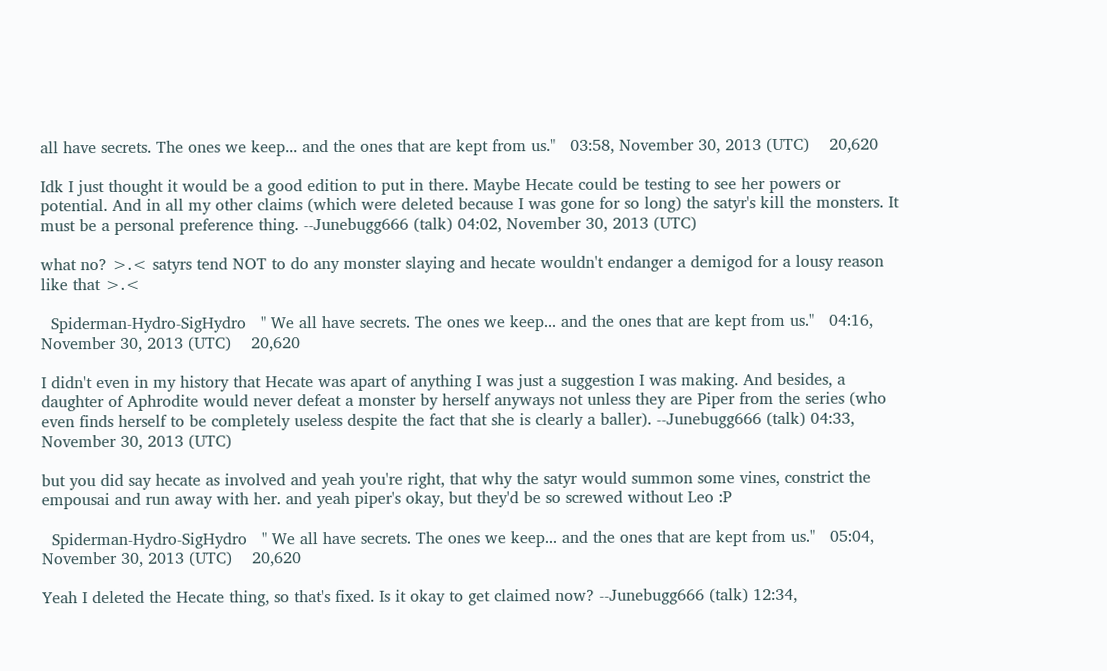all have secrets. The ones we keep... and the ones that are kept from us."   03:58, November 30, 2013 (UTC)    20,620

Idk I just thought it would be a good edition to put in there. Maybe Hecate could be testing to see her powers or potential. And in all my other claims (which were deleted because I was gone for so long) the satyr's kill the monsters. It must be a personal preference thing. --Junebugg666 (talk) 04:02, November 30, 2013 (UTC)

what no? >.< satyrs tend NOT to do any monster slaying and hecate wouldn't endanger a demigod for a lousy reason like that >.<

  Spiderman-Hydro-SigHydro   " We all have secrets. The ones we keep... and the ones that are kept from us."   04:16, November 30, 2013 (UTC)    20,620

I didn't even in my history that Hecate was apart of anything I was just a suggestion I was making. And besides, a daughter of Aphrodite would never defeat a monster by herself anyways not unless they are Piper from the series (who even finds herself to be completely useless despite the fact that she is clearly a baller). --Junebugg666 (talk) 04:33, November 30, 2013 (UTC)

but you did say hecate as involved and yeah you're right, that why the satyr would summon some vines, constrict the empousai and run away with her. and yeah piper's okay, but they'd be so screwed without Leo :P

  Spiderman-Hydro-SigHydro   " We all have secrets. The ones we keep... and the ones that are kept from us."   05:04, November 30, 2013 (UTC)    20,620

Yeah I deleted the Hecate thing, so that's fixed. Is it okay to get claimed now? --Junebugg666 (talk) 12:34,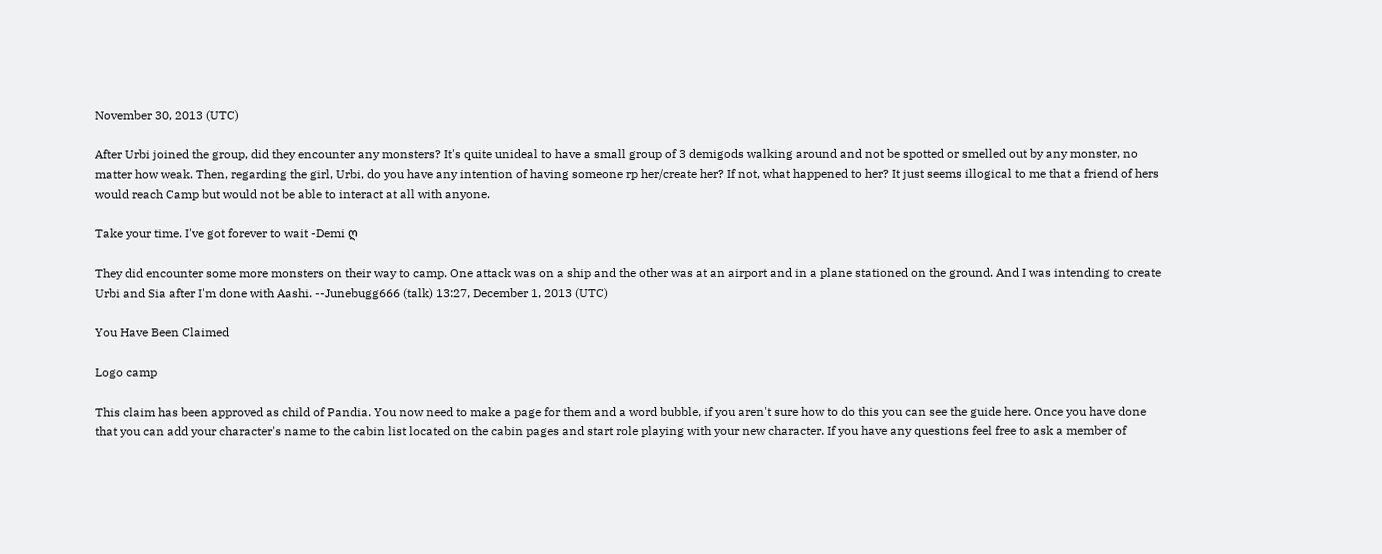November 30, 2013 (UTC)

After Urbi joined the group, did they encounter any monsters? It's quite unideal to have a small group of 3 demigods walking around and not be spotted or smelled out by any monster, no matter how weak. Then, regarding the girl, Urbi, do you have any intention of having someone rp her/create her? If not, what happened to her? It just seems illogical to me that a friend of hers would reach Camp but would not be able to interact at all with anyone.

Take your time. I've got forever to wait -Demi ღ

They did encounter some more monsters on their way to camp. One attack was on a ship and the other was at an airport and in a plane stationed on the ground. And I was intending to create Urbi and Sia after I'm done with Aashi. --Junebugg666 (talk) 13:27, December 1, 2013 (UTC)

You Have Been Claimed

Logo camp

This claim has been approved as child of Pandia. You now need to make a page for them and a word bubble, if you aren't sure how to do this you can see the guide here. Once you have done that you can add your character's name to the cabin list located on the cabin pages and start role playing with your new character. If you have any questions feel free to ask a member of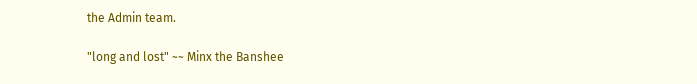the Admin team.

"long and lost" ~~ Minx the Banshee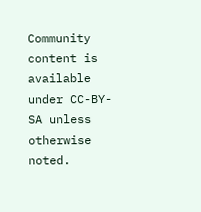Community content is available under CC-BY-SA unless otherwise noted.